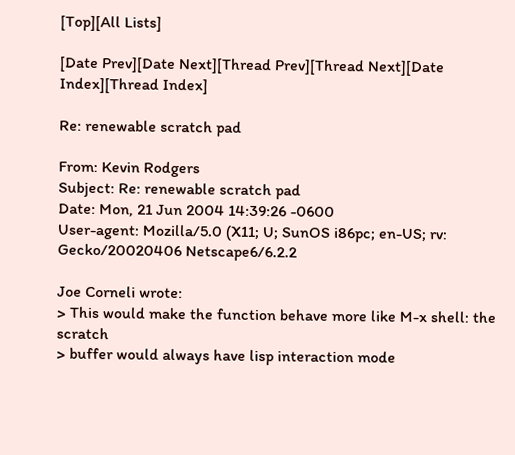[Top][All Lists]

[Date Prev][Date Next][Thread Prev][Thread Next][Date Index][Thread Index]

Re: renewable scratch pad

From: Kevin Rodgers
Subject: Re: renewable scratch pad
Date: Mon, 21 Jun 2004 14:39:26 -0600
User-agent: Mozilla/5.0 (X11; U; SunOS i86pc; en-US; rv: Gecko/20020406 Netscape6/6.2.2

Joe Corneli wrote:
> This would make the function behave more like M-x shell: the scratch
> buffer would always have lisp interaction mode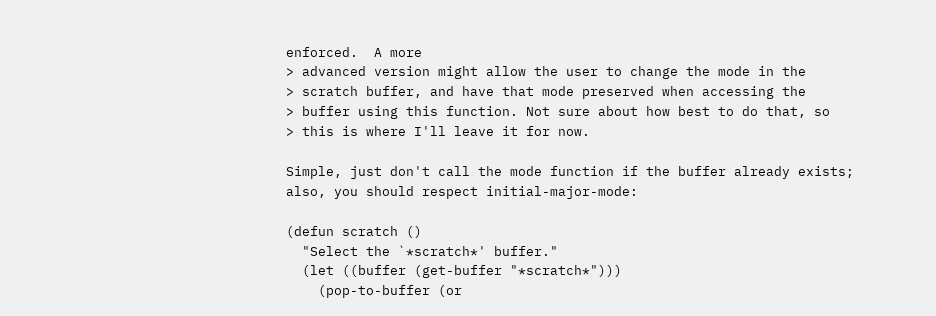enforced.  A more
> advanced version might allow the user to change the mode in the
> scratch buffer, and have that mode preserved when accessing the
> buffer using this function. Not sure about how best to do that, so
> this is where I'll leave it for now.

Simple, just don't call the mode function if the buffer already exists;
also, you should respect initial-major-mode:

(defun scratch ()
  "Select the `*scratch*' buffer."
  (let ((buffer (get-buffer "*scratch*")))
    (pop-to-buffer (or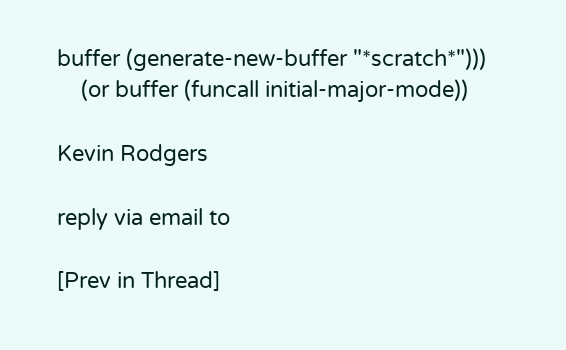buffer (generate-new-buffer "*scratch*")))
    (or buffer (funcall initial-major-mode))

Kevin Rodgers

reply via email to

[Prev in Thread]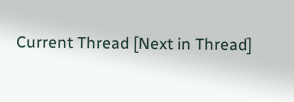Current Thread [Next in Thread]